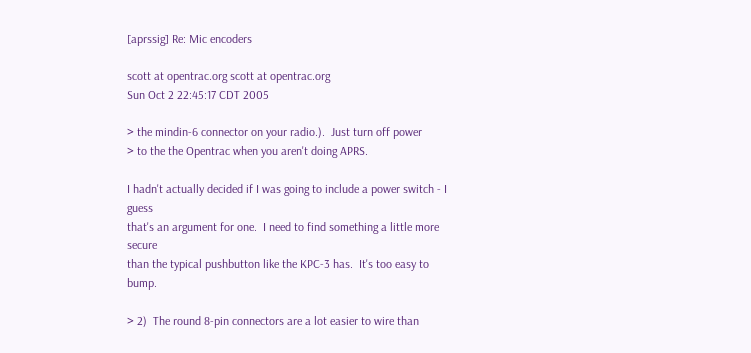[aprssig] Re: Mic encoders

scott at opentrac.org scott at opentrac.org
Sun Oct 2 22:45:17 CDT 2005

> the mindin-6 connector on your radio.).  Just turn off power
> to the the Opentrac when you aren't doing APRS.

I hadn't actually decided if I was going to include a power switch - I guess
that's an argument for one.  I need to find something a little more secure
than the typical pushbutton like the KPC-3 has.  It's too easy to bump.

> 2)  The round 8-pin connectors are a lot easier to wire than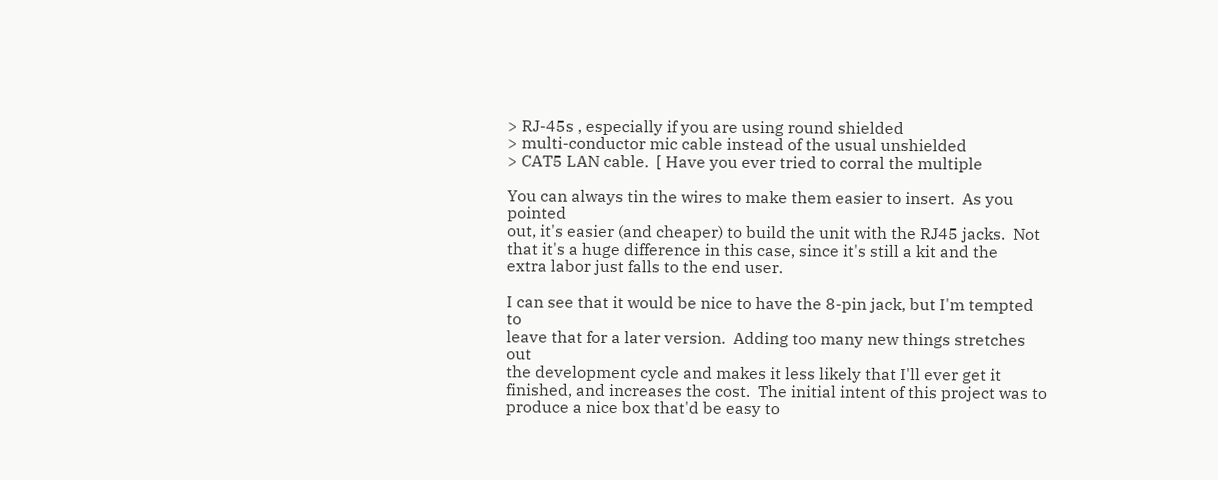> RJ-45s , especially if you are using round shielded
> multi-conductor mic cable instead of the usual unshielded
> CAT5 LAN cable.  [ Have you ever tried to corral the multiple

You can always tin the wires to make them easier to insert.  As you pointed
out, it's easier (and cheaper) to build the unit with the RJ45 jacks.  Not
that it's a huge difference in this case, since it's still a kit and the
extra labor just falls to the end user.

I can see that it would be nice to have the 8-pin jack, but I'm tempted to
leave that for a later version.  Adding too many new things stretches out
the development cycle and makes it less likely that I'll ever get it
finished, and increases the cost.  The initial intent of this project was to
produce a nice box that'd be easy to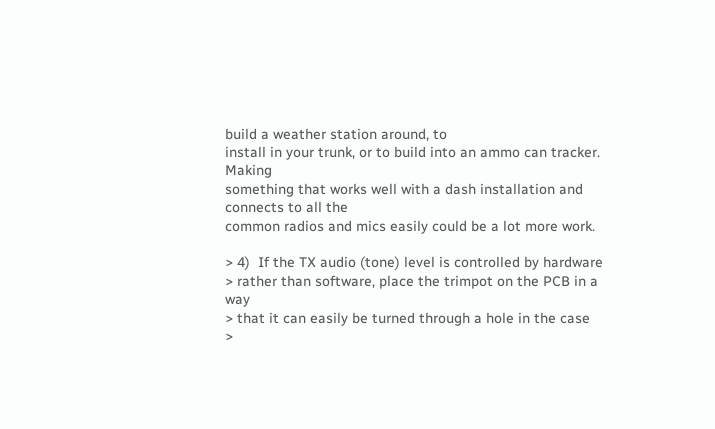build a weather station around, to
install in your trunk, or to build into an ammo can tracker.  Making
something that works well with a dash installation and connects to all the
common radios and mics easily could be a lot more work.

> 4)  If the TX audio (tone) level is controlled by hardware
> rather than software, place the trimpot on the PCB in a way
> that it can easily be turned through a hole in the case
>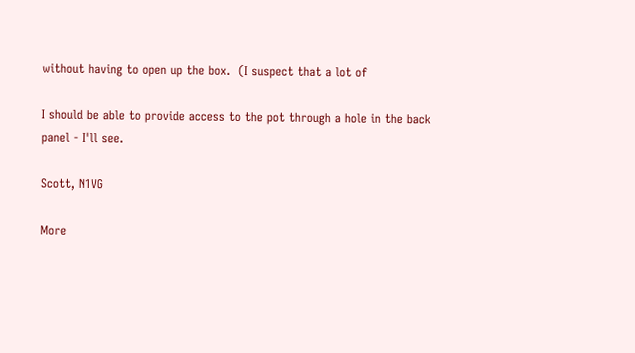without having to open up the box.  (I suspect that a lot of

I should be able to provide access to the pot through a hole in the back
panel - I'll see.

Scott, N1VG

More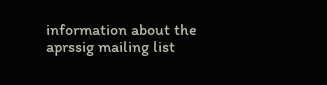information about the aprssig mailing list